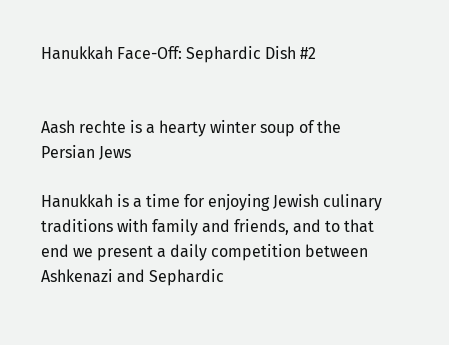Hanukkah Face-Off: Sephardic Dish #2


Aash rechte is a hearty winter soup of the Persian Jews

Hanukkah is a time for enjoying Jewish culinary traditions with family and friends, and to that end we present a daily competition between Ashkenazi and Sephardic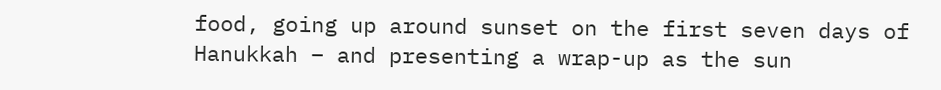food, going up around sunset on the first seven days of Hanukkah – and presenting a wrap-up as the sun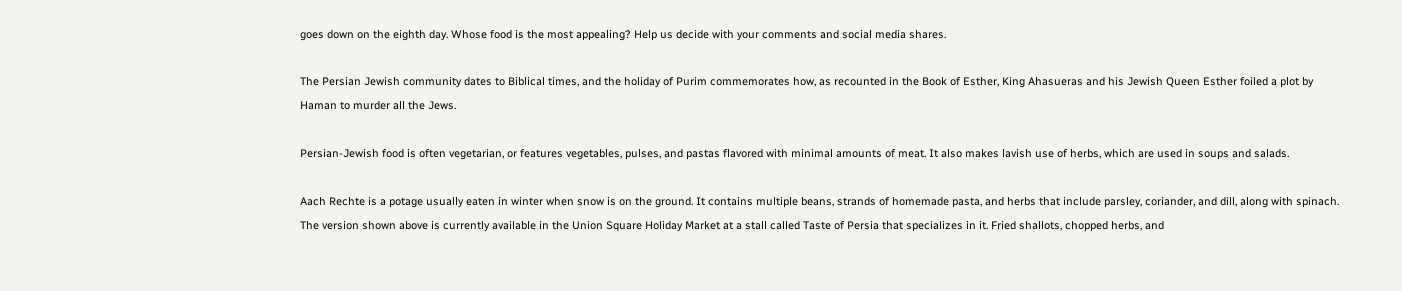goes down on the eighth day. Whose food is the most appealing? Help us decide with your comments and social media shares.

The Persian Jewish community dates to Biblical times, and the holiday of Purim commemorates how, as recounted in the Book of Esther, King Ahasueras and his Jewish Queen Esther foiled a plot by Haman to murder all the Jews.

Persian-Jewish food is often vegetarian, or features vegetables, pulses, and pastas flavored with minimal amounts of meat. It also makes lavish use of herbs, which are used in soups and salads.

Aach Rechte is a potage usually eaten in winter when snow is on the ground. It contains multiple beans, strands of homemade pasta, and herbs that include parsley, coriander, and dill, along with spinach. The version shown above is currently available in the Union Square Holiday Market at a stall called Taste of Persia that specializes in it. Fried shallots, chopped herbs, and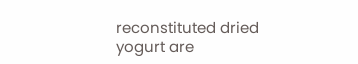reconstituted dried yogurt are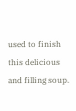used to finish this delicious and filling soup.